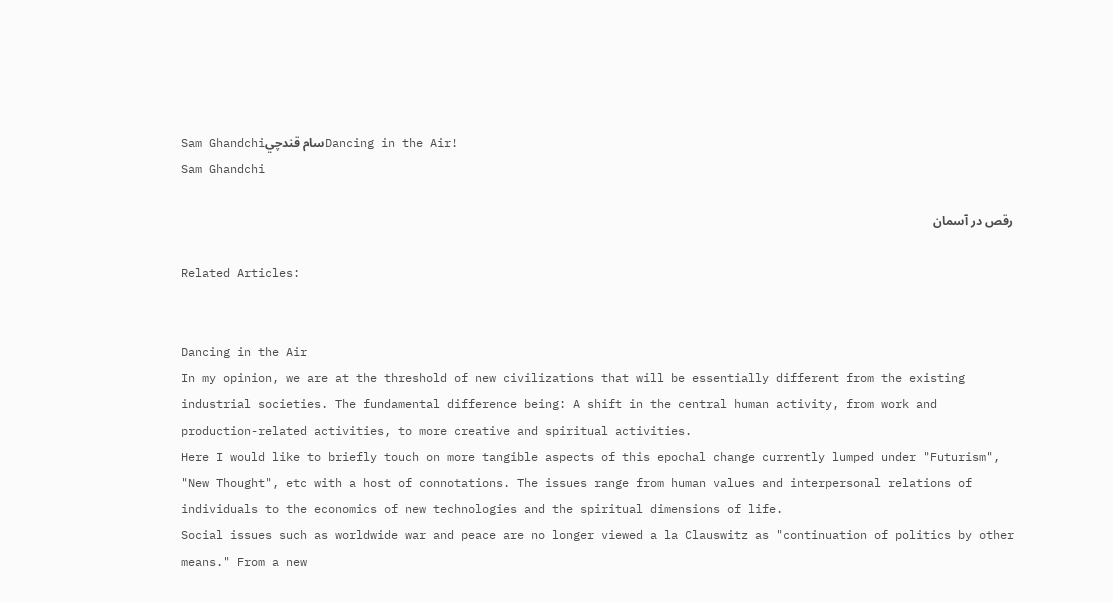Sam Ghandchiسام قندچيDancing in the Air!
Sam Ghandchi

رقص در آسمان

Related Articles:


Dancing in the Air
In my opinion, we are at the threshold of new civilizations that will be essentially different from the existing industrial societies. The fundamental difference being: A shift in the central human activity, from work and production-related activities, to more creative and spiritual activities.
Here I would like to briefly touch on more tangible aspects of this epochal change currently lumped under "Futurism", "New Thought", etc with a host of connotations. The issues range from human values and interpersonal relations of individuals to the economics of new technologies and the spiritual dimensions of life.
Social issues such as worldwide war and peace are no longer viewed a la Clauswitz as "continuation of politics by other means." From a new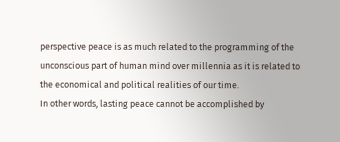perspective peace is as much related to the programming of the unconscious part of human mind over millennia as it is related to the economical and political realities of our time.
In other words, lasting peace cannot be accomplished by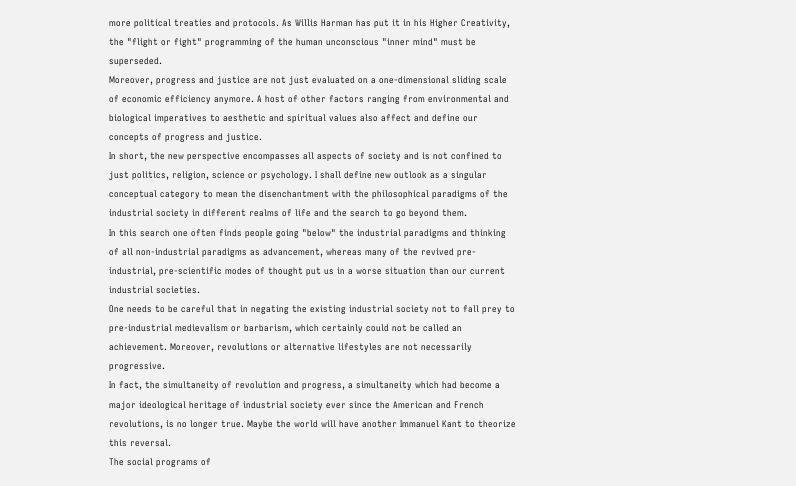more political treaties and protocols. As Willis Harman has put it in his Higher Creativity, the "flight or fight" programming of the human unconscious "inner mind" must be superseded.
Moreover, progress and justice are not just evaluated on a one-dimensional sliding scale of economic efficiency anymore. A host of other factors ranging from environmental and biological imperatives to aesthetic and spiritual values also affect and define our concepts of progress and justice.
In short, the new perspective encompasses all aspects of society and is not confined to just politics, religion, science or psychology. I shall define new outlook as a singular conceptual category to mean the disenchantment with the philosophical paradigms of the industrial society in different realms of life and the search to go beyond them.
In this search one often finds people going "below" the industrial paradigms and thinking of all non-industrial paradigms as advancement, whereas many of the revived pre-industrial, pre-scientific modes of thought put us in a worse situation than our current industrial societies.
One needs to be careful that in negating the existing industrial society not to fall prey to pre-industrial medievalism or barbarism, which certainly could not be called an achievement. Moreover, revolutions or alternative lifestyles are not necessarily progressive.
In fact, the simultaneity of revolution and progress, a simultaneity which had become a major ideological heritage of industrial society ever since the American and French revolutions, is no longer true. Maybe the world will have another Immanuel Kant to theorize this reversal.
The social programs of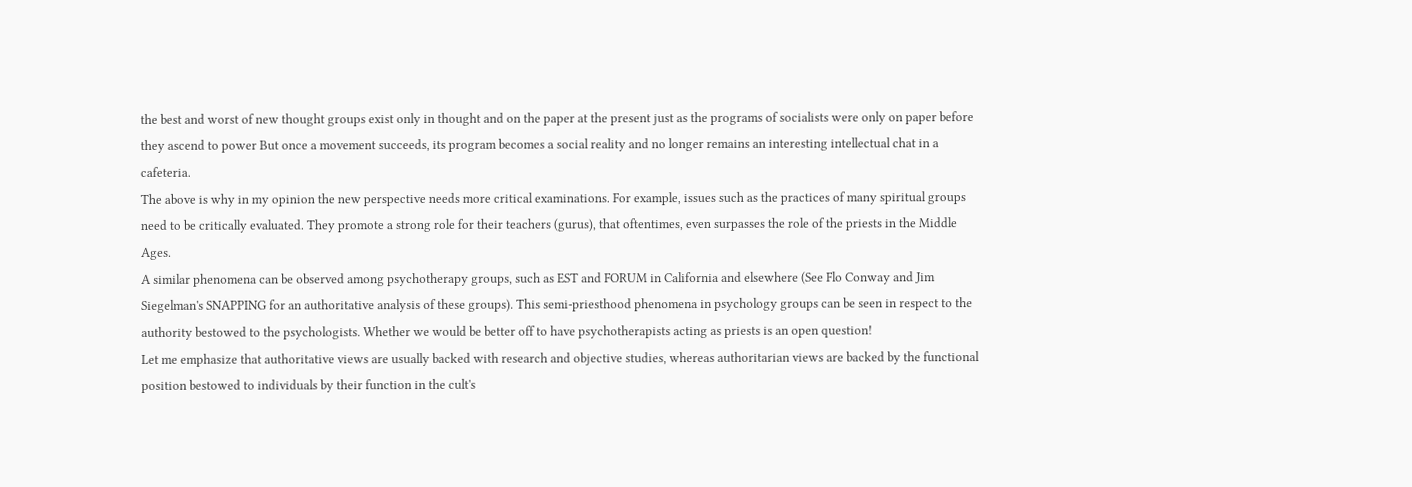the best and worst of new thought groups exist only in thought and on the paper at the present just as the programs of socialists were only on paper before they ascend to power But once a movement succeeds, its program becomes a social reality and no longer remains an interesting intellectual chat in a cafeteria.
The above is why in my opinion the new perspective needs more critical examinations. For example, issues such as the practices of many spiritual groups need to be critically evaluated. They promote a strong role for their teachers (gurus), that oftentimes, even surpasses the role of the priests in the Middle Ages.
A similar phenomena can be observed among psychotherapy groups, such as EST and FORUM in California and elsewhere (See Flo Conway and Jim Siegelman's SNAPPING for an authoritative analysis of these groups). This semi-priesthood phenomena in psychology groups can be seen in respect to the authority bestowed to the psychologists. Whether we would be better off to have psychotherapists acting as priests is an open question!
Let me emphasize that authoritative views are usually backed with research and objective studies, whereas authoritarian views are backed by the functional position bestowed to individuals by their function in the cult's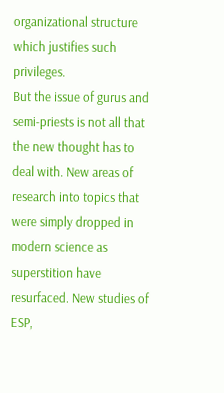organizational structure which justifies such privileges.
But the issue of gurus and semi-priests is not all that the new thought has to deal with. New areas of research into topics that were simply dropped in modern science as superstition have resurfaced. New studies of ESP,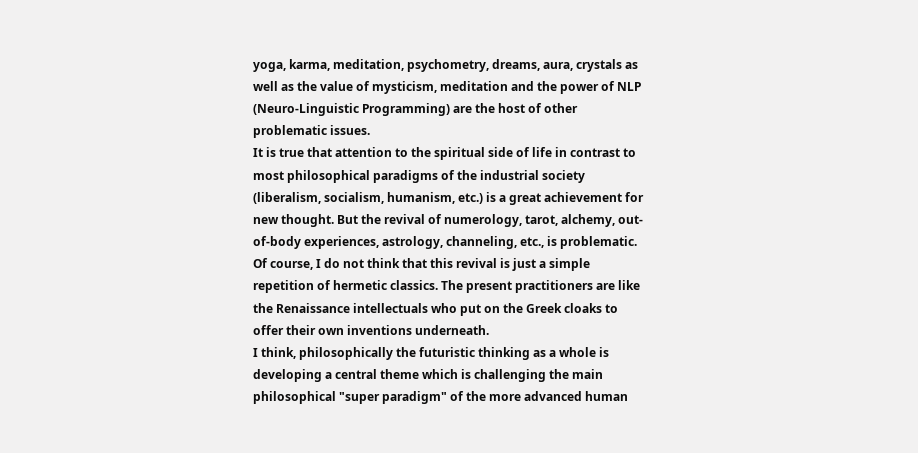yoga, karma, meditation, psychometry, dreams, aura, crystals as well as the value of mysticism, meditation and the power of NLP (Neuro-Linguistic Programming) are the host of other problematic issues.
It is true that attention to the spiritual side of life in contrast to most philosophical paradigms of the industrial society (liberalism, socialism, humanism, etc.) is a great achievement for new thought. But the revival of numerology, tarot, alchemy, out-of-body experiences, astrology, channeling, etc., is problematic.
Of course, I do not think that this revival is just a simple repetition of hermetic classics. The present practitioners are like the Renaissance intellectuals who put on the Greek cloaks to offer their own inventions underneath.
I think, philosophically the futuristic thinking as a whole is developing a central theme which is challenging the main philosophical "super paradigm" of the more advanced human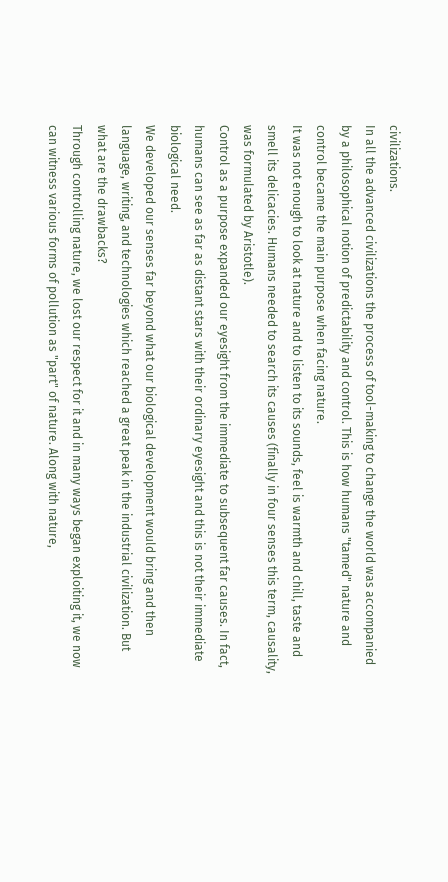civilizations.
In all the advanced civilizations the process of tool-making to change the world was accompanied by a philosophical notion of predictability and control. This is how humans "tamed" nature and control became the main purpose when facing nature.
It was not enough to look at nature and to listen to its sounds, feel is warmth and chill, taste and smell its delicacies. Humans needed to search its causes (finally in four senses this term, causality, was formulated by Aristotle).
Control as a purpose expanded our eyesight from the immediate to subsequent far causes. In fact, humans can see as far as distant stars with their ordinary eyesight and this is not their immediate biological need.
We developed our senses far beyond what our biological development would bring and then language, writing, and technologies which reached a great peak in the industrial civilization. But what are the drawbacks?
Through controlling nature, we lost our respect for it and in many ways began exploiting it, we now can witness various forms of pollution as "part" of nature. Along with nature,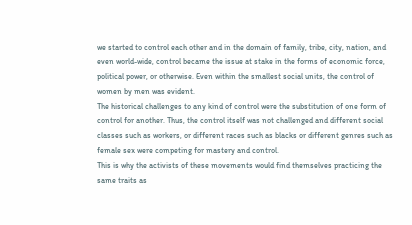we started to control each other and in the domain of family, tribe, city, nation, and even world-wide, control became the issue at stake in the forms of economic force, political power, or otherwise. Even within the smallest social units, the control of women by men was evident.
The historical challenges to any kind of control were the substitution of one form of control for another. Thus, the control itself was not challenged and different social classes such as workers, or different races such as blacks or different genres such as female sex were competing for mastery and control.
This is why the activists of these movements would find themselves practicing the same traits as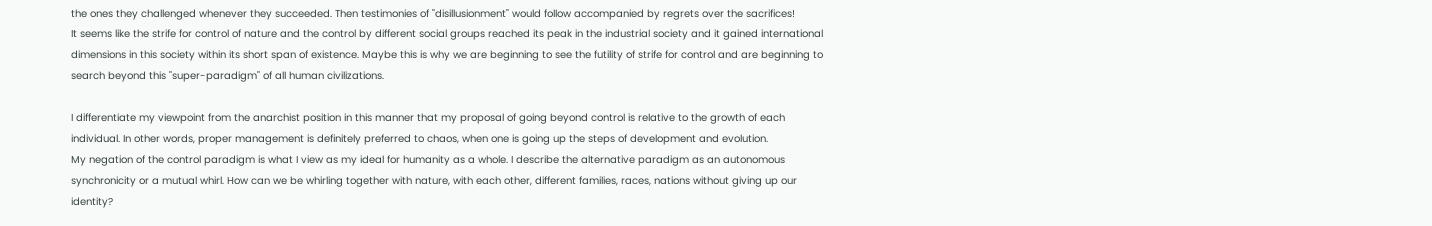the ones they challenged whenever they succeeded. Then testimonies of "disillusionment" would follow accompanied by regrets over the sacrifices!
It seems like the strife for control of nature and the control by different social groups reached its peak in the industrial society and it gained international dimensions in this society within its short span of existence. Maybe this is why we are beginning to see the futility of strife for control and are beginning to search beyond this "super-paradigm" of all human civilizations.

I differentiate my viewpoint from the anarchist position in this manner that my proposal of going beyond control is relative to the growth of each individual. In other words, proper management is definitely preferred to chaos, when one is going up the steps of development and evolution.
My negation of the control paradigm is what I view as my ideal for humanity as a whole. I describe the alternative paradigm as an autonomous synchronicity or a mutual whirl. How can we be whirling together with nature, with each other, different families, races, nations without giving up our identity?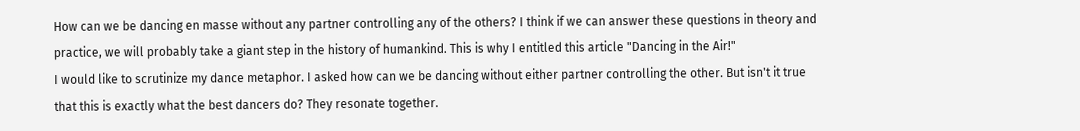How can we be dancing en masse without any partner controlling any of the others? I think if we can answer these questions in theory and practice, we will probably take a giant step in the history of humankind. This is why I entitled this article "Dancing in the Air!"
I would like to scrutinize my dance metaphor. I asked how can we be dancing without either partner controlling the other. But isn't it true that this is exactly what the best dancers do? They resonate together.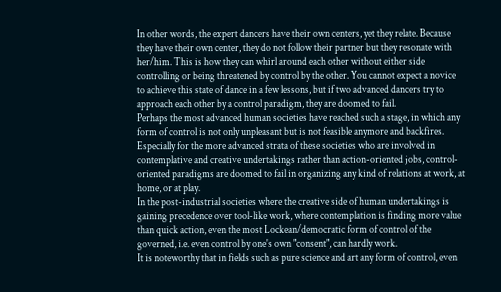In other words, the expert dancers have their own centers, yet they relate. Because they have their own center, they do not follow their partner but they resonate with her/him. This is how they can whirl around each other without either side controlling or being threatened by control by the other. You cannot expect a novice to achieve this state of dance in a few lessons, but if two advanced dancers try to approach each other by a control paradigm, they are doomed to fail.
Perhaps the most advanced human societies have reached such a stage, in which any form of control is not only unpleasant but is not feasible anymore and backfires.
Especially for the more advanced strata of these societies who are involved in contemplative and creative undertakings rather than action-oriented jobs, control-oriented paradigms are doomed to fail in organizing any kind of relations at work, at home, or at play.
In the post-industrial societies where the creative side of human undertakings is gaining precedence over tool-like work, where contemplation is finding more value than quick action, even the most Lockean/democratic form of control of the governed, i.e. even control by one's own "consent", can hardly work.
It is noteworthy that in fields such as pure science and art any form of control, even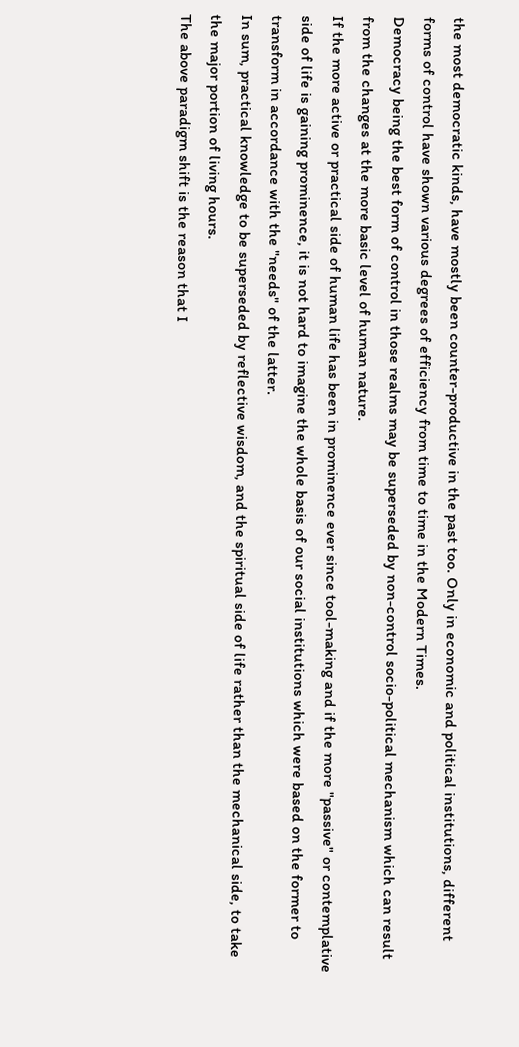the most democratic kinds, have mostly been counter-productive in the past too. Only in economic and political institutions, different forms of control have shown various degrees of efficiency from time to time in the Modern Times.
Democracy being the best form of control in those realms may be superseded by non-control socio-political mechanism which can result from the changes at the more basic level of human nature.
If the more active or practical side of human life has been in prominence ever since tool-making and if the more "passive" or contemplative side of life is gaining prominence, it is not hard to imagine the whole basis of our social institutions which were based on the former to transform in accordance with the "needs" of the latter.
In sum, practical knowledge to be superseded by reflective wisdom, and the spiritual side of life rather than the mechanical side, to take the major portion of living hours.
The above paradigm shift is the reason that I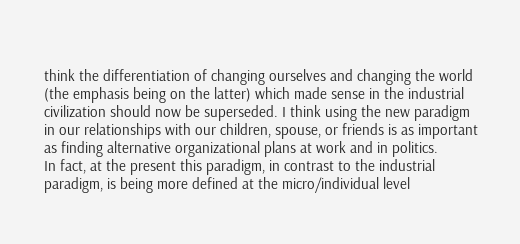think the differentiation of changing ourselves and changing the world (the emphasis being on the latter) which made sense in the industrial civilization should now be superseded. I think using the new paradigm in our relationships with our children, spouse, or friends is as important as finding alternative organizational plans at work and in politics.
In fact, at the present this paradigm, in contrast to the industrial paradigm, is being more defined at the micro/individual level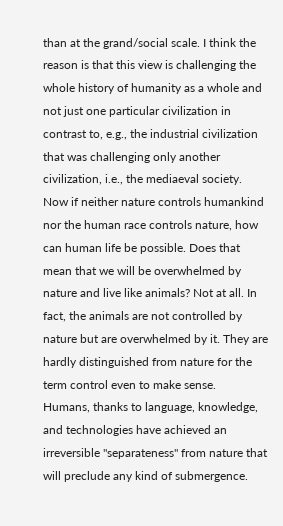than at the grand/social scale. I think the reason is that this view is challenging the whole history of humanity as a whole and not just one particular civilization in contrast to, e.g., the industrial civilization that was challenging only another civilization, i.e., the mediaeval society.
Now if neither nature controls humankind nor the human race controls nature, how can human life be possible. Does that mean that we will be overwhelmed by nature and live like animals? Not at all. In fact, the animals are not controlled by nature but are overwhelmed by it. They are hardly distinguished from nature for the term control even to make sense.
Humans, thanks to language, knowledge, and technologies have achieved an irreversible "separateness" from nature that will preclude any kind of submergence.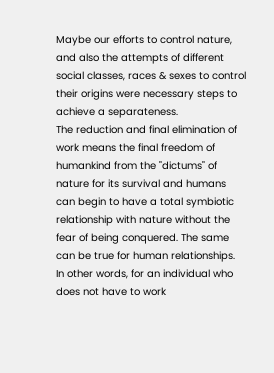Maybe our efforts to control nature, and also the attempts of different social classes, races & sexes to control their origins were necessary steps to achieve a separateness.
The reduction and final elimination of work means the final freedom of humankind from the "dictums" of nature for its survival and humans can begin to have a total symbiotic relationship with nature without the fear of being conquered. The same can be true for human relationships.
In other words, for an individual who does not have to work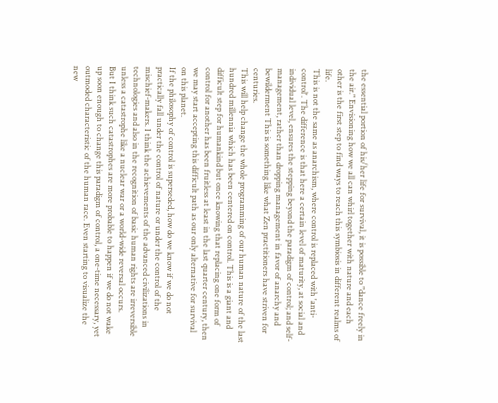the essential portion of his/her life for survival, it is possible to "dance freely in the air." Envisioning how we all can whirl together with nature and each other is the first step to find ways to reach this symbiosis in different realms of life.
This is not the same as anarchism, where control is replaced with 'anti-control'. The difference is that here a certain level of maturity, at social and individual level, ensures the stepping beyond the paradigm of control; and self-management, rather than dropping management in favor of anarchy and bewilderment This is something like what Zen practitioners have striven for centuries.
This will help change the whole programming of our human nature of the last hundred millennia which has been centered on control. This is a giant and difficult step for humankind but once knowing that replacing one form of control for another has been fruitless at least in the last quarter century, then we may start accepting this difficult path as our only alternative for survival on this planet.
If the philosophy of control is superseded, how do we know if we do not practically fall under the control of nature or under the control of the mischief-makers. I think the achievements of the advanced civilizations in technologies and also in the recognition of basic human rights are irreversible unless a catastrophe like a nuclear war or a world-wide reversal occurs.
But I think such catastrophes are more probable to happen if we do not wake up soon enough to change this paradigm of control, a one-time necessary, yet outmoded characteristic of the human race. Even starting to visualize the new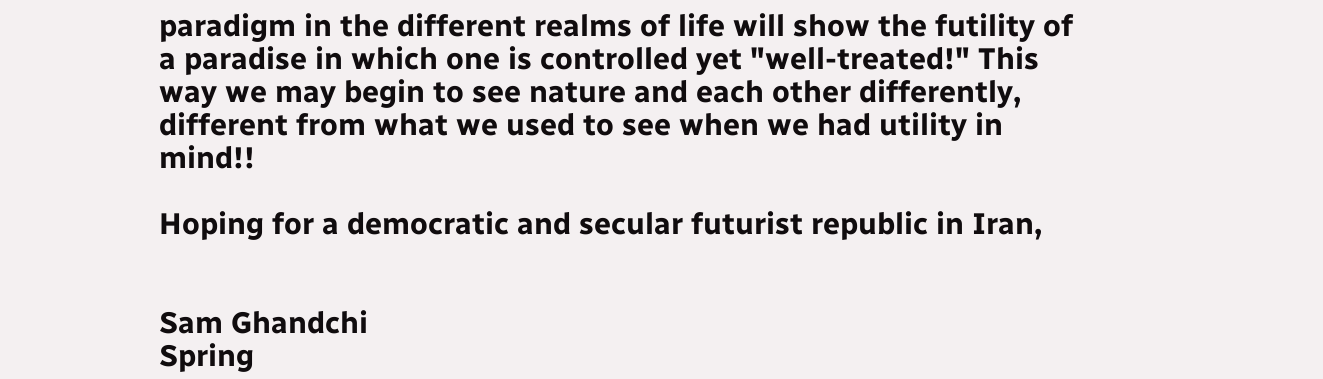paradigm in the different realms of life will show the futility of a paradise in which one is controlled yet "well-treated!" This way we may begin to see nature and each other differently, different from what we used to see when we had utility in mind!!

Hoping for a democratic and secular futurist republic in Iran,


Sam Ghandchi
Spring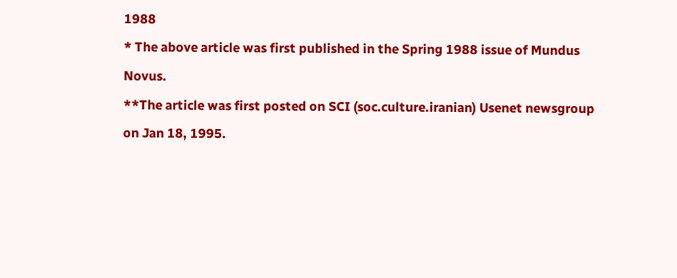1988
* The above article was first published in the Spring 1988 issue of Mundus Novus.
**The article was first posted on SCI (soc.culture.iranian) Usenet newsgroup on Jan 18, 1995.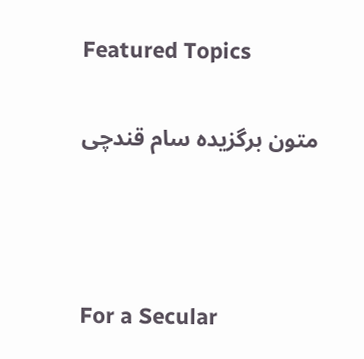Featured Topics

متون برگزیده سام قندچی



For a Secular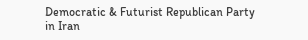Democratic & Futurist Republican Party in Iran